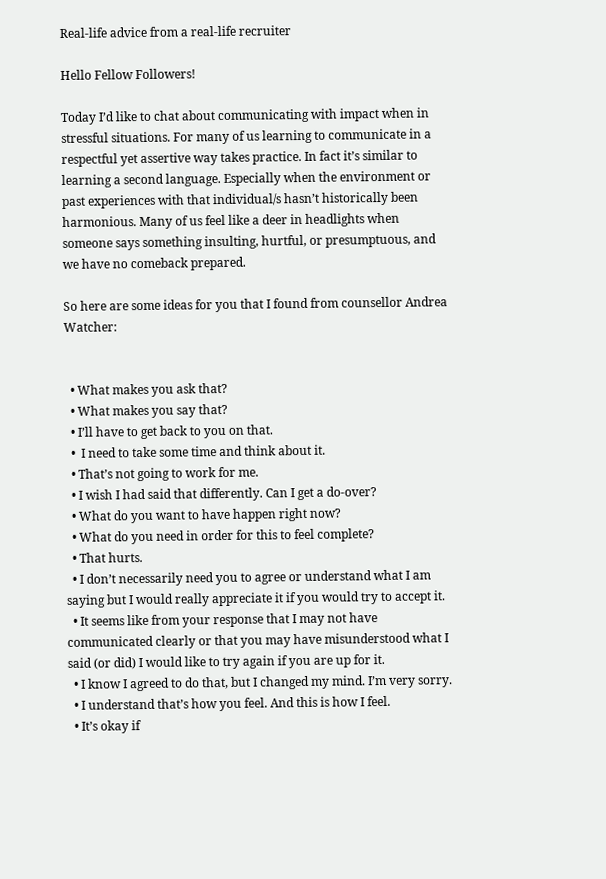Real-life advice from a real-life recruiter

Hello Fellow Followers!

Today I’d like to chat about communicating with impact when in stressful situations. For many of us learning to communicate in a respectful yet assertive way takes practice. In fact it’s similar to learning a second language. Especially when the environment or past experiences with that individual/s hasn’t historically been harmonious. Many of us feel like a deer in headlights when someone says something insulting, hurtful, or presumptuous, and we have no comeback prepared.

So here are some ideas for you that I found from counsellor Andrea Watcher:


  • What makes you ask that?
  • What makes you say that?
  • I’ll have to get back to you on that.
  •  I need to take some time and think about it.
  • That’s not going to work for me.
  • I wish I had said that differently. Can I get a do-over?
  • What do you want to have happen right now?
  • What do you need in order for this to feel complete?
  • That hurts.
  • I don’t necessarily need you to agree or understand what I am saying but I would really appreciate it if you would try to accept it.
  • It seems like from your response that I may not have communicated clearly or that you may have misunderstood what I said (or did) I would like to try again if you are up for it.
  • I know I agreed to do that, but I changed my mind. I’m very sorry.
  • I understand that’s how you feel. And this is how I feel.
  • It’s okay if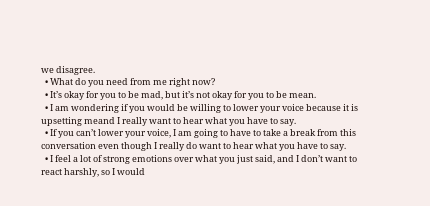we disagree.
  • What do you need from me right now?
  • It’s okay for you to be mad, but it’s not okay for you to be mean.
  • I am wondering if you would be willing to lower your voice because it is upsetting meand I really want to hear what you have to say.
  • If you can’t lower your voice, I am going to have to take a break from this conversation even though I really do want to hear what you have to say.
  • I feel a lot of strong emotions over what you just said, and I don’t want to react harshly, so I would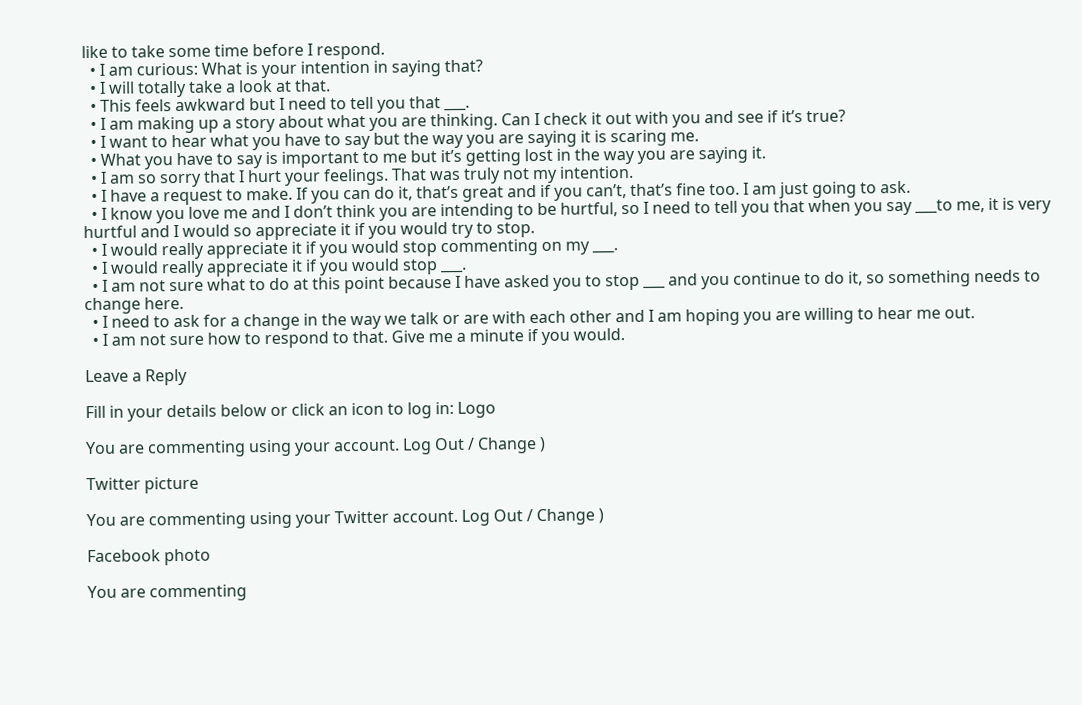like to take some time before I respond.
  • I am curious: What is your intention in saying that?
  • I will totally take a look at that.
  • This feels awkward but I need to tell you that ___.
  • I am making up a story about what you are thinking. Can I check it out with you and see if it’s true?
  • I want to hear what you have to say but the way you are saying it is scaring me.
  • What you have to say is important to me but it’s getting lost in the way you are saying it.
  • I am so sorry that I hurt your feelings. That was truly not my intention.
  • I have a request to make. If you can do it, that’s great and if you can’t, that’s fine too. I am just going to ask.
  • I know you love me and I don’t think you are intending to be hurtful, so I need to tell you that when you say ___to me, it is very hurtful and I would so appreciate it if you would try to stop.
  • I would really appreciate it if you would stop commenting on my ___.
  • I would really appreciate it if you would stop ___.
  • I am not sure what to do at this point because I have asked you to stop ___ and you continue to do it, so something needs to change here.
  • I need to ask for a change in the way we talk or are with each other and I am hoping you are willing to hear me out.
  • I am not sure how to respond to that. Give me a minute if you would.

Leave a Reply

Fill in your details below or click an icon to log in: Logo

You are commenting using your account. Log Out / Change )

Twitter picture

You are commenting using your Twitter account. Log Out / Change )

Facebook photo

You are commenting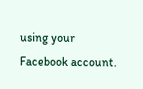using your Facebook account.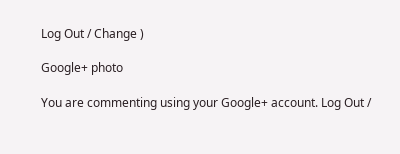Log Out / Change )

Google+ photo

You are commenting using your Google+ account. Log Out /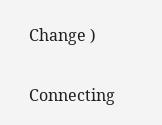Change )

Connecting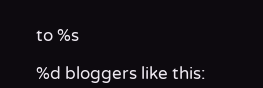to %s

%d bloggers like this: